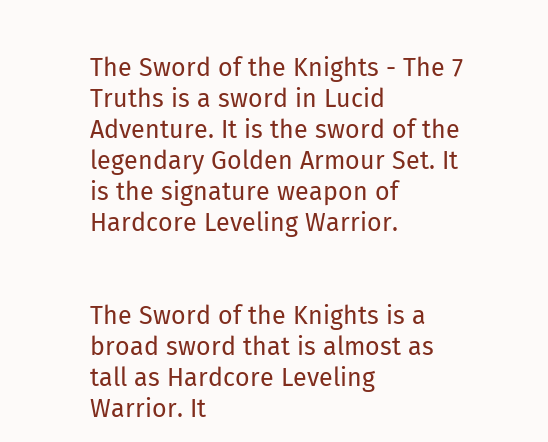The Sword of the Knights - The 7 Truths is a sword in Lucid Adventure. It is the sword of the legendary Golden Armour Set. It is the signature weapon of Hardcore Leveling Warrior.


The Sword of the Knights is a broad sword that is almost as tall as Hardcore Leveling Warrior. It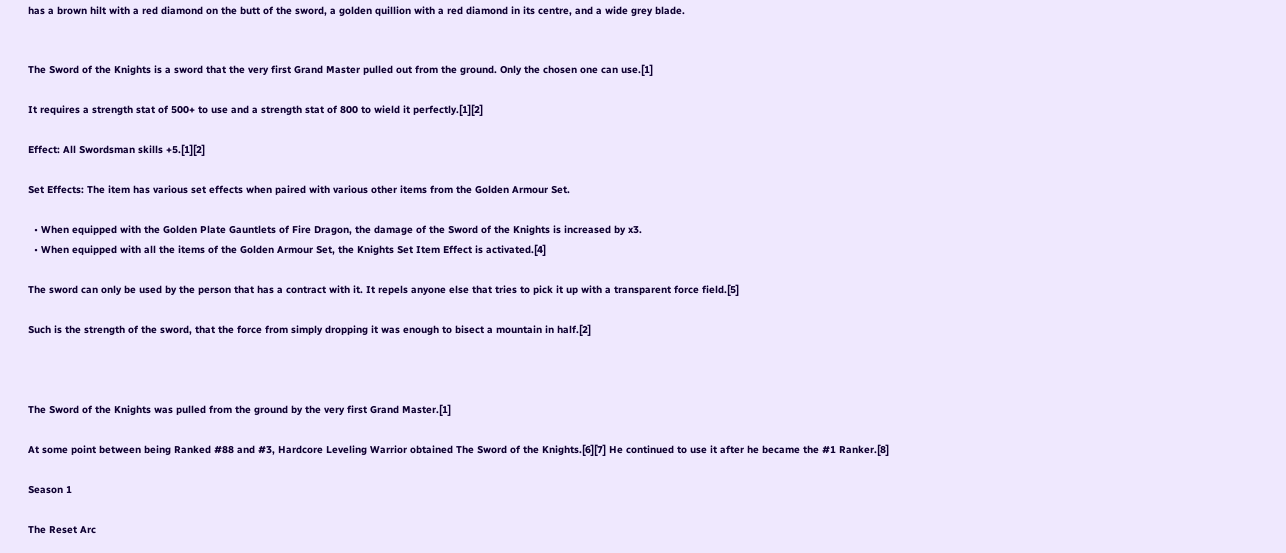has a brown hilt with a red diamond on the butt of the sword, a golden quillion with a red diamond in its centre, and a wide grey blade.


The Sword of the Knights is a sword that the very first Grand Master pulled out from the ground. Only the chosen one can use.[1]

It requires a strength stat of 500+ to use and a strength stat of 800 to wield it perfectly.[1][2]

Effect: All Swordsman skills +5.[1][2]

Set Effects: The item has various set effects when paired with various other items from the Golden Armour Set.

  • When equipped with the Golden Plate Gauntlets of Fire Dragon, the damage of the Sword of the Knights is increased by x3.
  • When equipped with all the items of the Golden Armour Set, the Knights Set Item Effect is activated.[4]

The sword can only be used by the person that has a contract with it. It repels anyone else that tries to pick it up with a transparent force field.[5]

Such is the strength of the sword, that the force from simply dropping it was enough to bisect a mountain in half.[2]



The Sword of the Knights was pulled from the ground by the very first Grand Master.[1]

At some point between being Ranked #88 and #3, Hardcore Leveling Warrior obtained The Sword of the Knights.[6][7] He continued to use it after he became the #1 Ranker.[8]

Season 1

The Reset Arc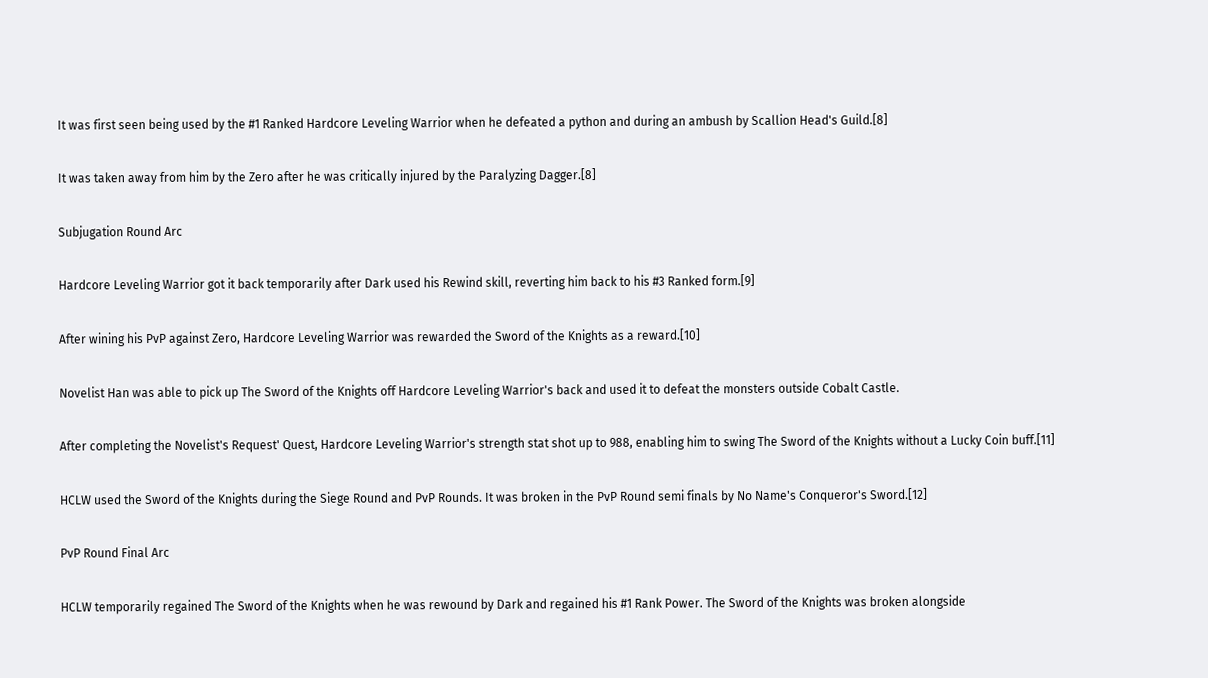It was first seen being used by the #1 Ranked Hardcore Leveling Warrior when he defeated a python and during an ambush by Scallion Head's Guild.[8]

It was taken away from him by the Zero after he was critically injured by the Paralyzing Dagger.[8]

Subjugation Round Arc

Hardcore Leveling Warrior got it back temporarily after Dark used his Rewind skill, reverting him back to his #3 Ranked form.[9]

After wining his PvP against Zero, Hardcore Leveling Warrior was rewarded the Sword of the Knights as a reward.[10]

Novelist Han was able to pick up The Sword of the Knights off Hardcore Leveling Warrior's back and used it to defeat the monsters outside Cobalt Castle.

After completing the Novelist's Request' Quest, Hardcore Leveling Warrior's strength stat shot up to 988, enabling him to swing The Sword of the Knights without a Lucky Coin buff.[11]

HCLW used the Sword of the Knights during the Siege Round and PvP Rounds. It was broken in the PvP Round semi finals by No Name's Conqueror's Sword.[12]

PvP Round Final Arc

HCLW temporarily regained The Sword of the Knights when he was rewound by Dark and regained his #1 Rank Power. The Sword of the Knights was broken alongside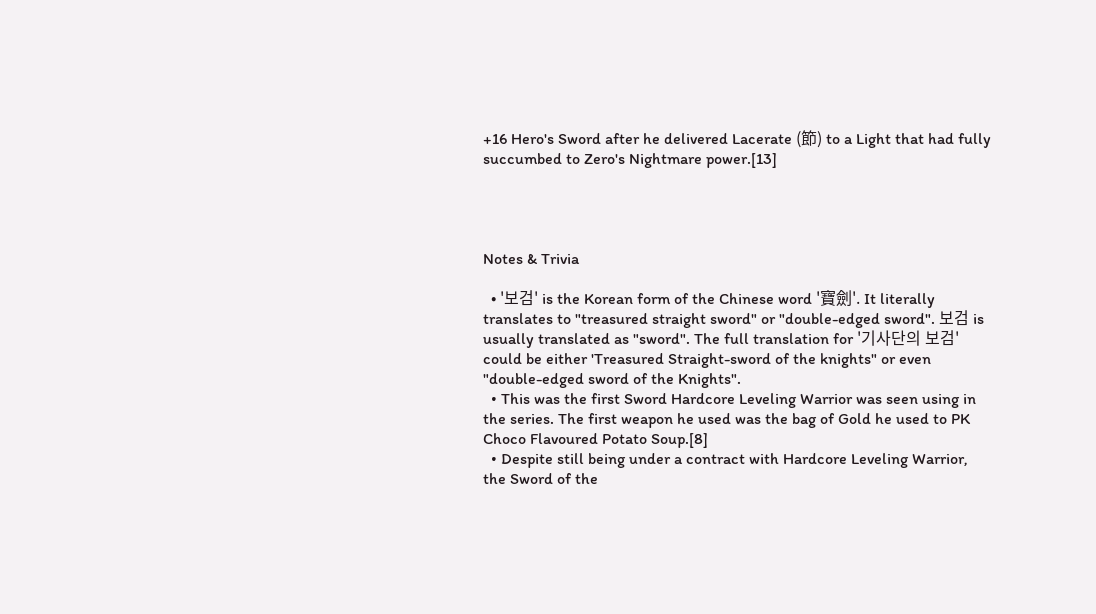+16 Hero's Sword after he delivered Lacerate (節) to a Light that had fully succumbed to Zero's Nightmare power.[13]




Notes & Trivia

  • '보검' is the Korean form of the Chinese word '寶劍'. It literally translates to "treasured straight sword" or "double-edged sword". 보검 is usually translated as "sword". The full translation for '기사단의 보검' could be either 'Treasured Straight-sword of the knights" or even "double-edged sword of the Knights".
  • This was the first Sword Hardcore Leveling Warrior was seen using in the series. The first weapon he used was the bag of Gold he used to PK Choco Flavoured Potato Soup.[8]
  • Despite still being under a contract with Hardcore Leveling Warrior, the Sword of the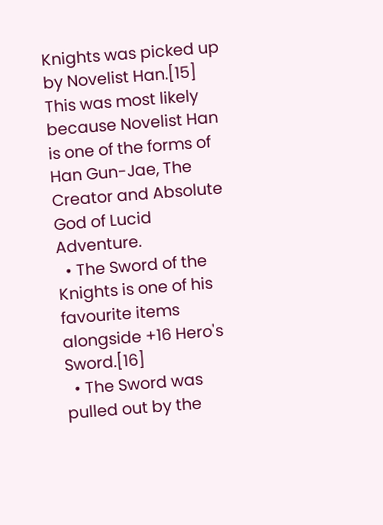Knights was picked up by Novelist Han.[15] This was most likely because Novelist Han is one of the forms of Han Gun-Jae, The Creator and Absolute God of Lucid Adventure.
  • The Sword of the Knights is one of his favourite items alongside +16 Hero's Sword.[16]
  • The Sword was pulled out by the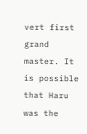vert first grand master. It is possible that Haru was the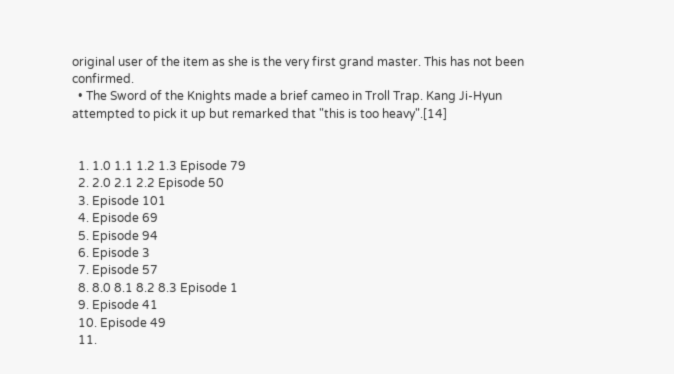original user of the item as she is the very first grand master. This has not been confirmed.
  • The Sword of the Knights made a brief cameo in Troll Trap. Kang Ji-Hyun attempted to pick it up but remarked that "this is too heavy".[14]


  1. 1.0 1.1 1.2 1.3 Episode 79
  2. 2.0 2.1 2.2 Episode 50
  3. Episode 101
  4. Episode 69
  5. Episode 94
  6. Episode 3
  7. Episode 57
  8. 8.0 8.1 8.2 8.3 Episode 1
  9. Episode 41
  10. Episode 49
  11.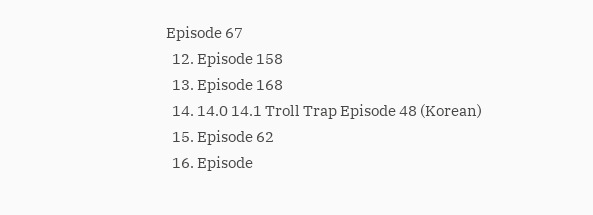Episode 67
  12. Episode 158
  13. Episode 168
  14. 14.0 14.1 Troll Trap Episode 48 (Korean)
  15. Episode 62
  16. Episode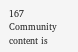167
Community content is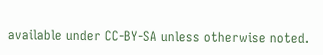available under CC-BY-SA unless otherwise noted.